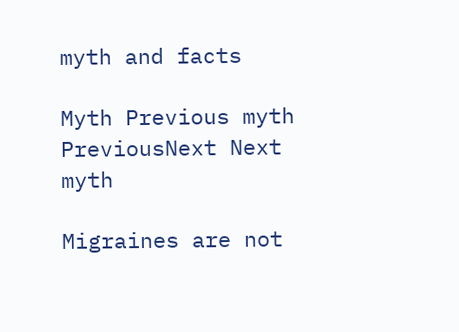myth and facts

Myth Previous myth PreviousNext Next myth

Migraines are not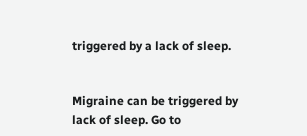triggered by a lack of sleep.


Migraine can be triggered by lack of sleep. Go to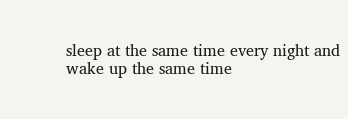sleep at the same time every night and wake up the same time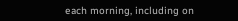each morning, including on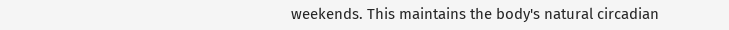weekends. This maintains the body's natural circadian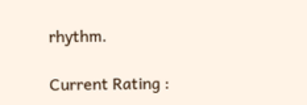rhythm.

Current Rating :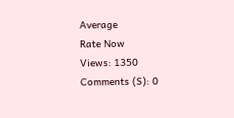Average
Rate Now
Views: 1350
Comments (S): 0